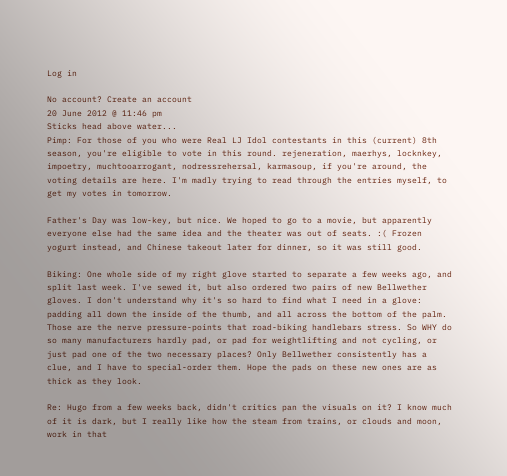Log in

No account? Create an account
20 June 2012 @ 11:46 pm
Sticks head above water...
Pimp: For those of you who were Real LJ Idol contestants in this (current) 8th season, you're eligible to vote in this round. rejeneration, maerhys, locknkey, impoetry, muchtooarrogant, nodressrehersal, karmasoup, if you're around, the voting details are here. I'm madly trying to read through the entries myself, to get my votes in tomorrow.

Father's Day was low-key, but nice. We hoped to go to a movie, but apparently everyone else had the same idea and the theater was out of seats. :( Frozen yogurt instead, and Chinese takeout later for dinner, so it was still good.

Biking: One whole side of my right glove started to separate a few weeks ago, and split last week. I've sewed it, but also ordered two pairs of new Bellwether gloves. I don't understand why it's so hard to find what I need in a glove: padding all down the inside of the thumb, and all across the bottom of the palm. Those are the nerve pressure-points that road-biking handlebars stress. So WHY do so many manufacturers hardly pad, or pad for weightlifting and not cycling, or just pad one of the two necessary places? Only Bellwether consistently has a clue, and I have to special-order them. Hope the pads on these new ones are as thick as they look.

Re: Hugo from a few weeks back, didn't critics pan the visuals on it? I know much of it is dark, but I really like how the steam from trains, or clouds and moon, work in that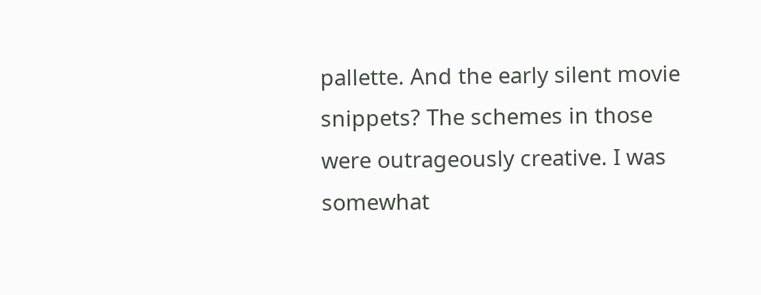pallette. And the early silent movie snippets? The schemes in those were outrageously creative. I was somewhat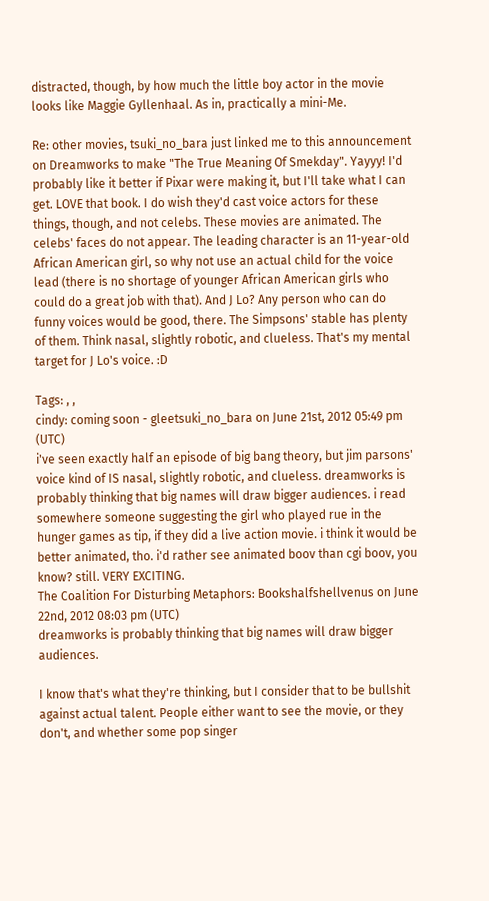distracted, though, by how much the little boy actor in the movie looks like Maggie Gyllenhaal. As in, practically a mini-Me.

Re: other movies, tsuki_no_bara just linked me to this announcement on Dreamworks to make "The True Meaning Of Smekday". Yayyy! I'd probably like it better if Pixar were making it, but I'll take what I can get. LOVE that book. I do wish they'd cast voice actors for these things, though, and not celebs. These movies are animated. The celebs' faces do not appear. The leading character is an 11-year-old African American girl, so why not use an actual child for the voice lead (there is no shortage of younger African American girls who could do a great job with that). And J Lo? Any person who can do funny voices would be good, there. The Simpsons' stable has plenty of them. Think nasal, slightly robotic, and clueless. That's my mental target for J Lo's voice. :D

Tags: , ,
cindy: coming soon - gleetsuki_no_bara on June 21st, 2012 05:49 pm (UTC)
i've seen exactly half an episode of big bang theory, but jim parsons' voice kind of IS nasal, slightly robotic, and clueless. dreamworks is probably thinking that big names will draw bigger audiences. i read somewhere someone suggesting the girl who played rue in the hunger games as tip, if they did a live action movie. i think it would be better animated, tho. i'd rather see animated boov than cgi boov, you know? still. VERY EXCITING.
The Coalition For Disturbing Metaphors: Bookshalfshellvenus on June 22nd, 2012 08:03 pm (UTC)
dreamworks is probably thinking that big names will draw bigger audiences.

I know that's what they're thinking, but I consider that to be bullshit against actual talent. People either want to see the movie, or they don't, and whether some pop singer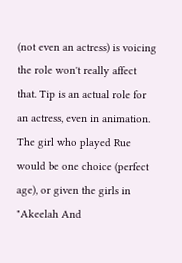(not even an actress) is voicing the role won't really affect that. Tip is an actual role for an actress, even in animation. The girl who played Rue would be one choice (perfect age), or given the girls in "Akeelah And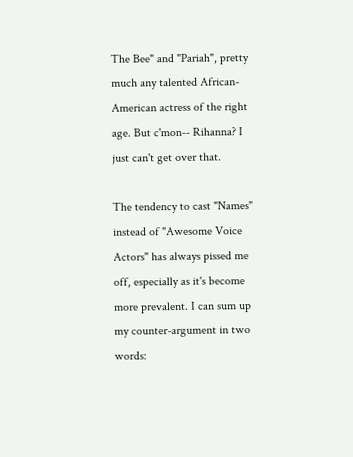The Bee" and "Pariah", pretty much any talented African-American actress of the right age. But c'mon-- Rihanna? I just can't get over that.

The tendency to cast "Names" instead of "Awesome Voice Actors" has always pissed me off, especially as it's become more prevalent. I can sum up my counter-argument in two words: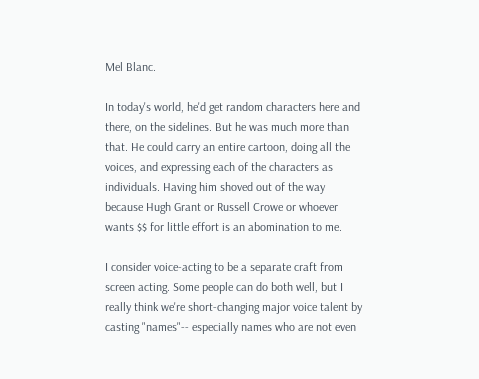Mel Blanc.

In today's world, he'd get random characters here and there, on the sidelines. But he was much more than that. He could carry an entire cartoon, doing all the voices, and expressing each of the characters as individuals. Having him shoved out of the way because Hugh Grant or Russell Crowe or whoever wants $$ for little effort is an abomination to me.

I consider voice-acting to be a separate craft from screen acting. Some people can do both well, but I really think we're short-changing major voice talent by casting "names"-- especially names who are not even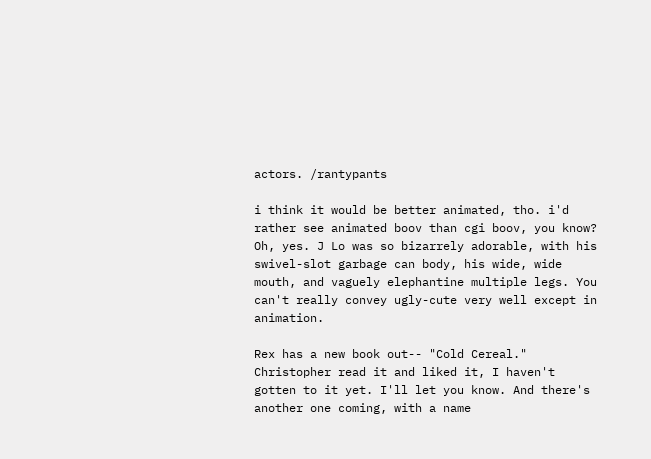actors. /rantypants

i think it would be better animated, tho. i'd rather see animated boov than cgi boov, you know?
Oh, yes. J Lo was so bizarrely adorable, with his swivel-slot garbage can body, his wide, wide mouth, and vaguely elephantine multiple legs. You can't really convey ugly-cute very well except in animation.

Rex has a new book out-- "Cold Cereal." Christopher read it and liked it, I haven't gotten to it yet. I'll let you know. And there's another one coming, with a name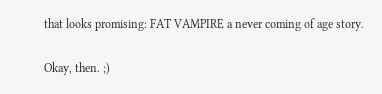that looks promising: FAT VAMPIRE a never coming of age story.

Okay, then. ;)